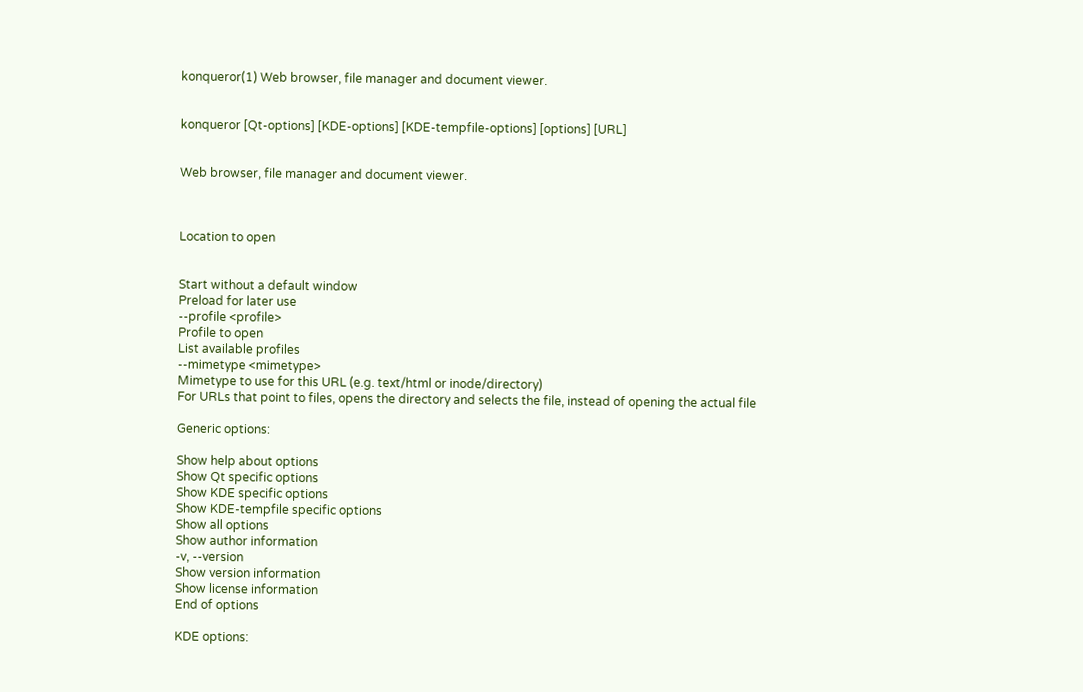konqueror(1) Web browser, file manager and document viewer.


konqueror [Qt-options] [KDE-options] [KDE-tempfile-options] [options] [URL]


Web browser, file manager and document viewer.



Location to open


Start without a default window
Preload for later use
--profile <profile>
Profile to open
List available profiles
--mimetype <mimetype>
Mimetype to use for this URL (e.g. text/html or inode/directory)
For URLs that point to files, opens the directory and selects the file, instead of opening the actual file

Generic options:

Show help about options
Show Qt specific options
Show KDE specific options
Show KDE-tempfile specific options
Show all options
Show author information
-v, --version
Show version information
Show license information
End of options

KDE options: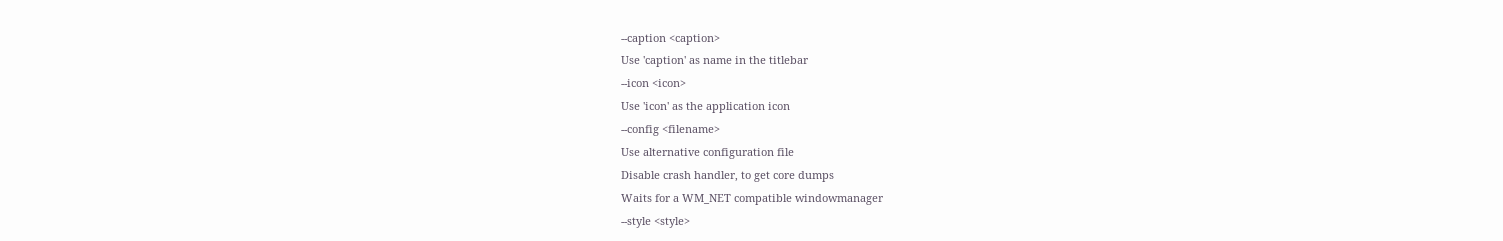--caption <caption>
Use 'caption' as name in the titlebar
--icon <icon>
Use 'icon' as the application icon
--config <filename>
Use alternative configuration file
Disable crash handler, to get core dumps
Waits for a WM_NET compatible windowmanager
--style <style>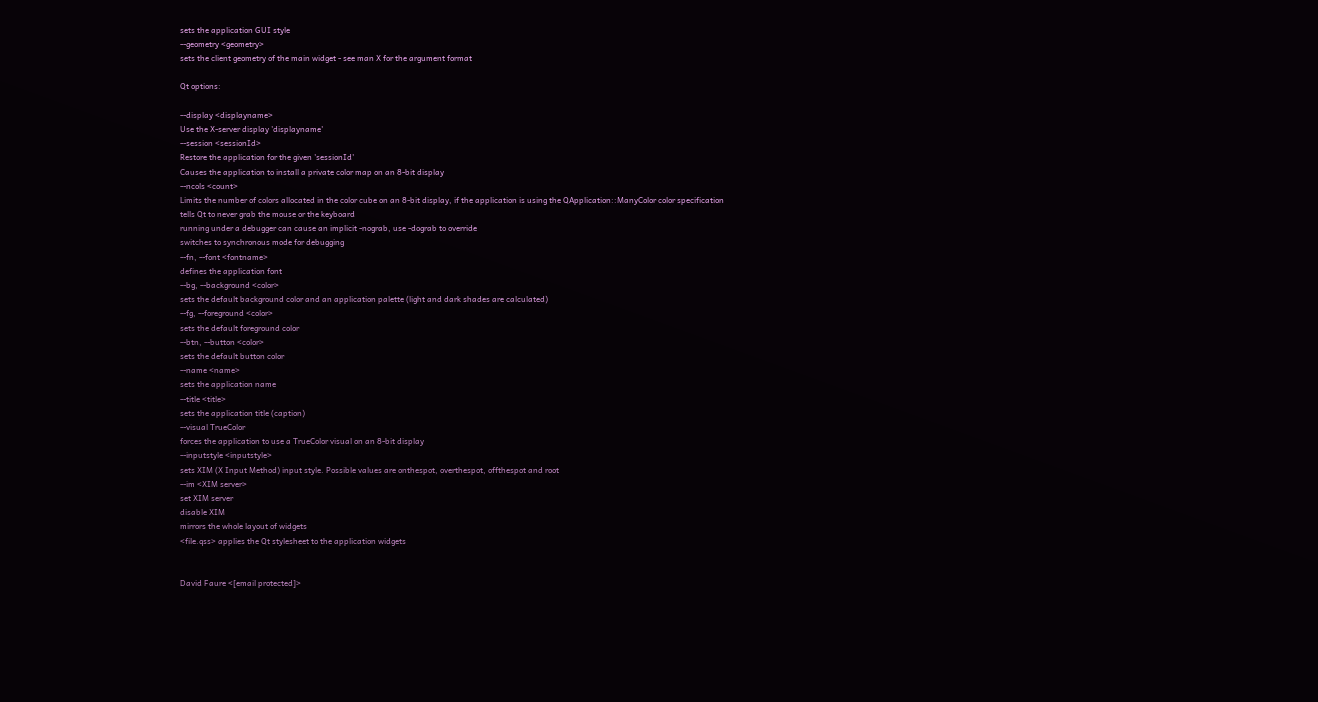sets the application GUI style
--geometry <geometry>
sets the client geometry of the main widget - see man X for the argument format

Qt options:

--display <displayname>
Use the X-server display 'displayname'
--session <sessionId>
Restore the application for the given 'sessionId'
Causes the application to install a private color map on an 8-bit display
--ncols <count>
Limits the number of colors allocated in the color cube on an 8-bit display, if the application is using the QApplication::ManyColor color specification
tells Qt to never grab the mouse or the keyboard
running under a debugger can cause an implicit -nograb, use -dograb to override
switches to synchronous mode for debugging
--fn, --font <fontname>
defines the application font
--bg, --background <color>
sets the default background color and an application palette (light and dark shades are calculated)
--fg, --foreground <color>
sets the default foreground color
--btn, --button <color>
sets the default button color
--name <name>
sets the application name
--title <title>
sets the application title (caption)
--visual TrueColor
forces the application to use a TrueColor visual on an 8-bit display
--inputstyle <inputstyle>
sets XIM (X Input Method) input style. Possible values are onthespot, overthespot, offthespot and root
--im <XIM server>
set XIM server
disable XIM
mirrors the whole layout of widgets
<file.qss> applies the Qt stylesheet to the application widgets


David Faure <[email protected]>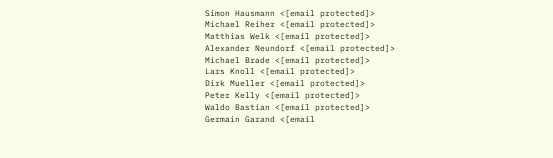Simon Hausmann <[email protected]>
Michael Reiher <[email protected]>
Matthias Welk <[email protected]>
Alexander Neundorf <[email protected]>
Michael Brade <[email protected]>
Lars Knoll <[email protected]>
Dirk Mueller <[email protected]>
Peter Kelly <[email protected]>
Waldo Bastian <[email protected]>
Germain Garand <[email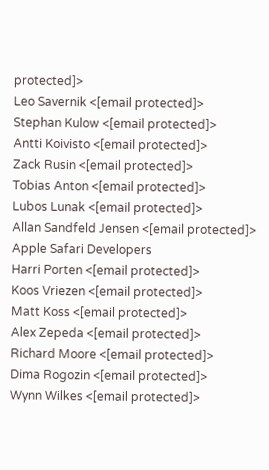protected]>
Leo Savernik <[email protected]>
Stephan Kulow <[email protected]>
Antti Koivisto <[email protected]>
Zack Rusin <[email protected]>
Tobias Anton <[email protected]>
Lubos Lunak <[email protected]>
Allan Sandfeld Jensen <[email protected]>
Apple Safari Developers
Harri Porten <[email protected]>
Koos Vriezen <[email protected]>
Matt Koss <[email protected]>
Alex Zepeda <[email protected]>
Richard Moore <[email protected]>
Dima Rogozin <[email protected]>
Wynn Wilkes <[email protected]>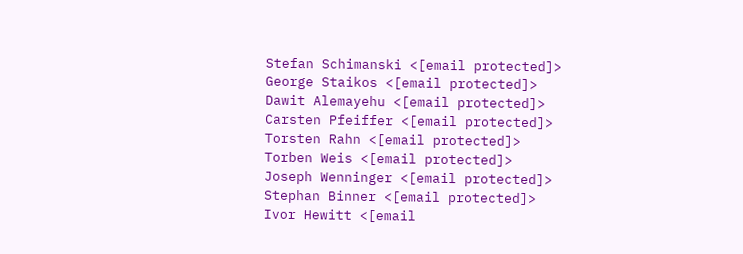Stefan Schimanski <[email protected]>
George Staikos <[email protected]>
Dawit Alemayehu <[email protected]>
Carsten Pfeiffer <[email protected]>
Torsten Rahn <[email protected]>
Torben Weis <[email protected]>
Joseph Wenninger <[email protected]>
Stephan Binner <[email protected]>
Ivor Hewitt <[email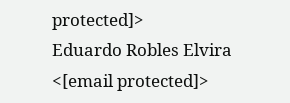protected]>
Eduardo Robles Elvira <[email protected]>